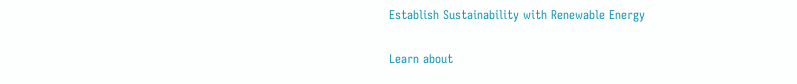Establish Sustainability with Renewable Energy

Learn about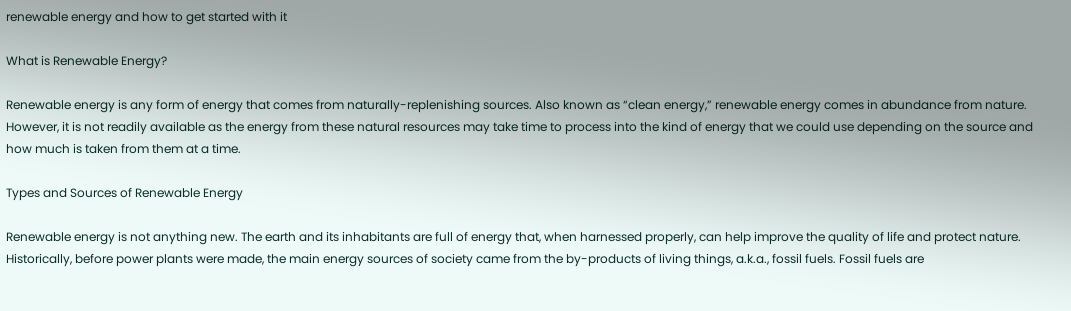renewable energy and how to get started with it

What is Renewable Energy?

Renewable energy is any form of energy that comes from naturally-replenishing sources. Also known as “clean energy,” renewable energy comes in abundance from nature. However, it is not readily available as the energy from these natural resources may take time to process into the kind of energy that we could use depending on the source and how much is taken from them at a time.

Types and Sources of Renewable Energy

Renewable energy is not anything new. The earth and its inhabitants are full of energy that, when harnessed properly, can help improve the quality of life and protect nature. Historically, before power plants were made, the main energy sources of society came from the by-products of living things, a.k.a., fossil fuels. Fossil fuels are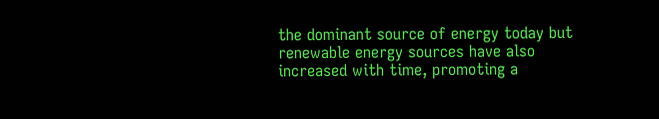the dominant source of energy today but renewable energy sources have also increased with time, promoting a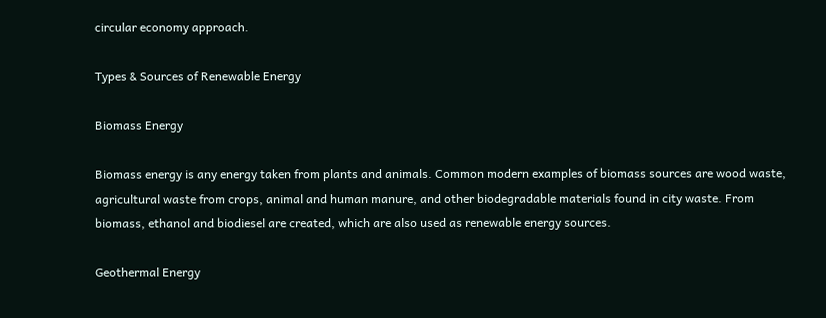circular economy approach.

Types & Sources of Renewable Energy

Biomass Energy

Biomass energy is any energy taken from plants and animals. Common modern examples of biomass sources are wood waste, agricultural waste from crops, animal and human manure, and other biodegradable materials found in city waste. From biomass, ethanol and biodiesel are created, which are also used as renewable energy sources.

Geothermal Energy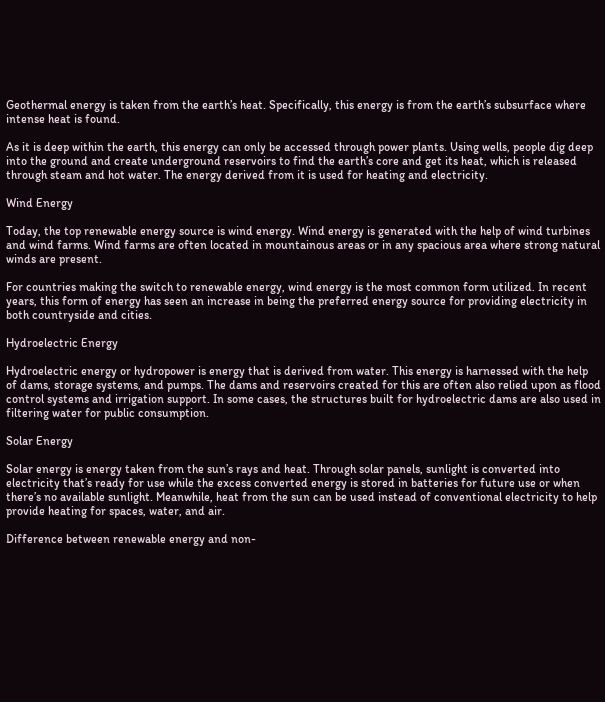Geothermal energy is taken from the earth’s heat. Specifically, this energy is from the earth’s subsurface where intense heat is found.

As it is deep within the earth, this energy can only be accessed through power plants. Using wells, people dig deep into the ground and create underground reservoirs to find the earth’s core and get its heat, which is released through steam and hot water. The energy derived from it is used for heating and electricity.

Wind Energy

Today, the top renewable energy source is wind energy. Wind energy is generated with the help of wind turbines and wind farms. Wind farms are often located in mountainous areas or in any spacious area where strong natural winds are present.

For countries making the switch to renewable energy, wind energy is the most common form utilized. In recent years, this form of energy has seen an increase in being the preferred energy source for providing electricity in both countryside and cities.

Hydroelectric Energy

Hydroelectric energy or hydropower is energy that is derived from water. This energy is harnessed with the help of dams, storage systems, and pumps. The dams and reservoirs created for this are often also relied upon as flood control systems and irrigation support. In some cases, the structures built for hydroelectric dams are also used in filtering water for public consumption.

Solar Energy

Solar energy is energy taken from the sun’s rays and heat. Through solar panels, sunlight is converted into electricity that’s ready for use while the excess converted energy is stored in batteries for future use or when there’s no available sunlight. Meanwhile, heat from the sun can be used instead of conventional electricity to help provide heating for spaces, water, and air.

Difference between renewable energy and non-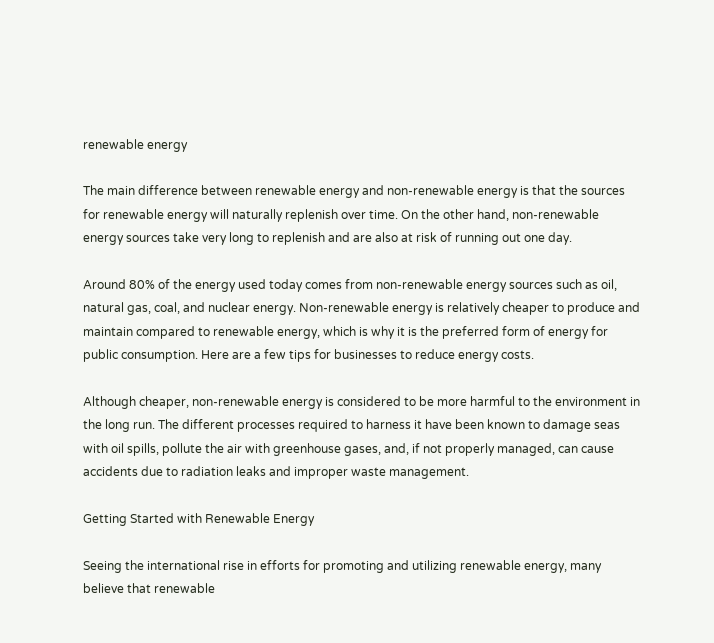renewable energy

The main difference between renewable energy and non-renewable energy is that the sources for renewable energy will naturally replenish over time. On the other hand, non-renewable energy sources take very long to replenish and are also at risk of running out one day.

Around 80% of the energy used today comes from non-renewable energy sources such as oil, natural gas, coal, and nuclear energy. Non-renewable energy is relatively cheaper to produce and maintain compared to renewable energy, which is why it is the preferred form of energy for public consumption. Here are a few tips for businesses to reduce energy costs.

Although cheaper, non-renewable energy is considered to be more harmful to the environment in the long run. The different processes required to harness it have been known to damage seas with oil spills, pollute the air with greenhouse gases, and, if not properly managed, can cause accidents due to radiation leaks and improper waste management.

Getting Started with Renewable Energy

Seeing the international rise in efforts for promoting and utilizing renewable energy, many believe that renewable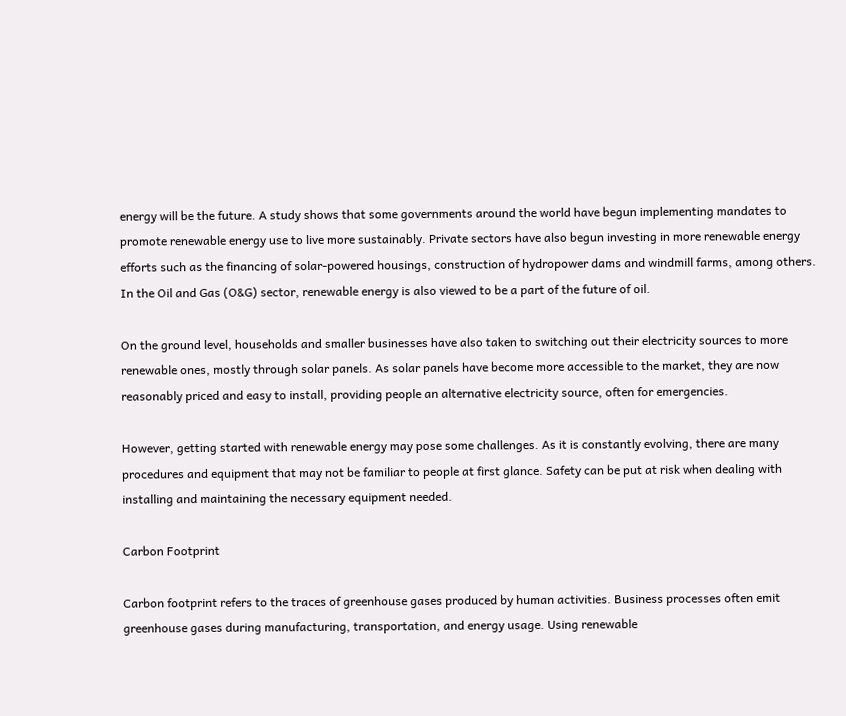energy will be the future. A study shows that some governments around the world have begun implementing mandates to promote renewable energy use to live more sustainably. Private sectors have also begun investing in more renewable energy efforts such as the financing of solar-powered housings, construction of hydropower dams and windmill farms, among others. In the Oil and Gas (O&G) sector, renewable energy is also viewed to be a part of the future of oil.

On the ground level, households and smaller businesses have also taken to switching out their electricity sources to more renewable ones, mostly through solar panels. As solar panels have become more accessible to the market, they are now reasonably priced and easy to install, providing people an alternative electricity source, often for emergencies.

However, getting started with renewable energy may pose some challenges. As it is constantly evolving, there are many procedures and equipment that may not be familiar to people at first glance. Safety can be put at risk when dealing with installing and maintaining the necessary equipment needed.

Carbon Footprint

Carbon footprint refers to the traces of greenhouse gases produced by human activities. Business processes often emit greenhouse gases during manufacturing, transportation, and energy usage. Using renewable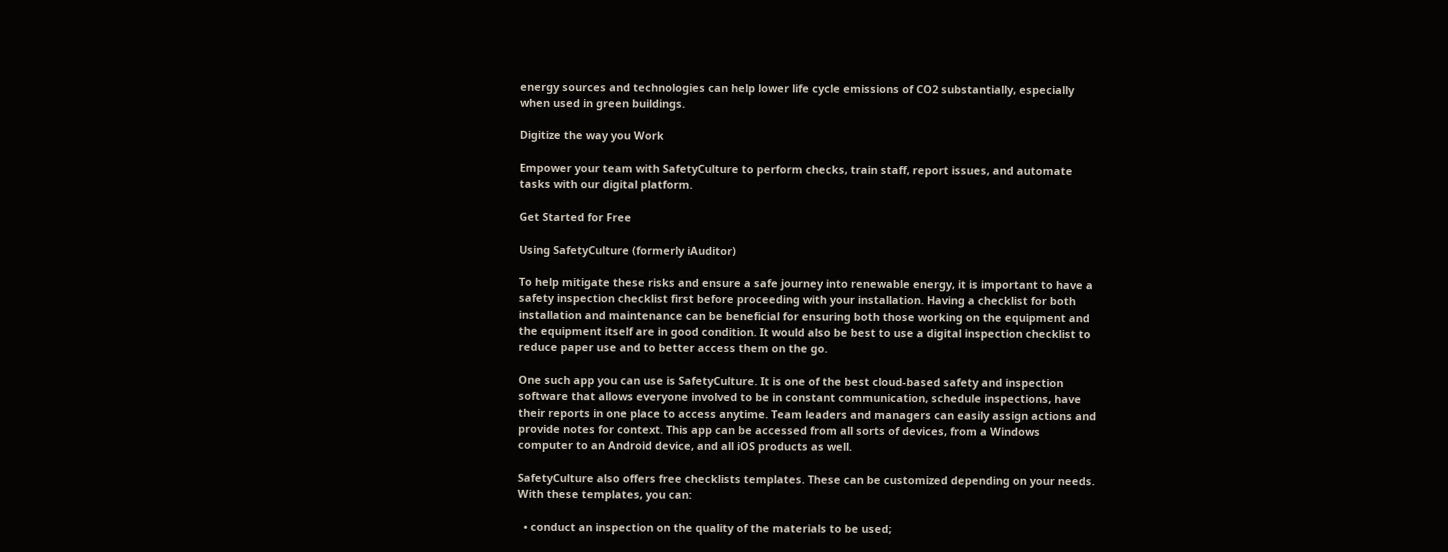energy sources and technologies can help lower life cycle emissions of CO2 substantially, especially when used in green buildings.

Digitize the way you Work

Empower your team with SafetyCulture to perform checks, train staff, report issues, and automate tasks with our digital platform.

Get Started for Free

Using SafetyCulture (formerly iAuditor)

To help mitigate these risks and ensure a safe journey into renewable energy, it is important to have a safety inspection checklist first before proceeding with your installation. Having a checklist for both installation and maintenance can be beneficial for ensuring both those working on the equipment and the equipment itself are in good condition. It would also be best to use a digital inspection checklist to reduce paper use and to better access them on the go.

One such app you can use is SafetyCulture. It is one of the best cloud-based safety and inspection software that allows everyone involved to be in constant communication, schedule inspections, have their reports in one place to access anytime. Team leaders and managers can easily assign actions and provide notes for context. This app can be accessed from all sorts of devices, from a Windows computer to an Android device, and all iOS products as well.

SafetyCulture also offers free checklists templates. These can be customized depending on your needs. With these templates, you can:

  • conduct an inspection on the quality of the materials to be used;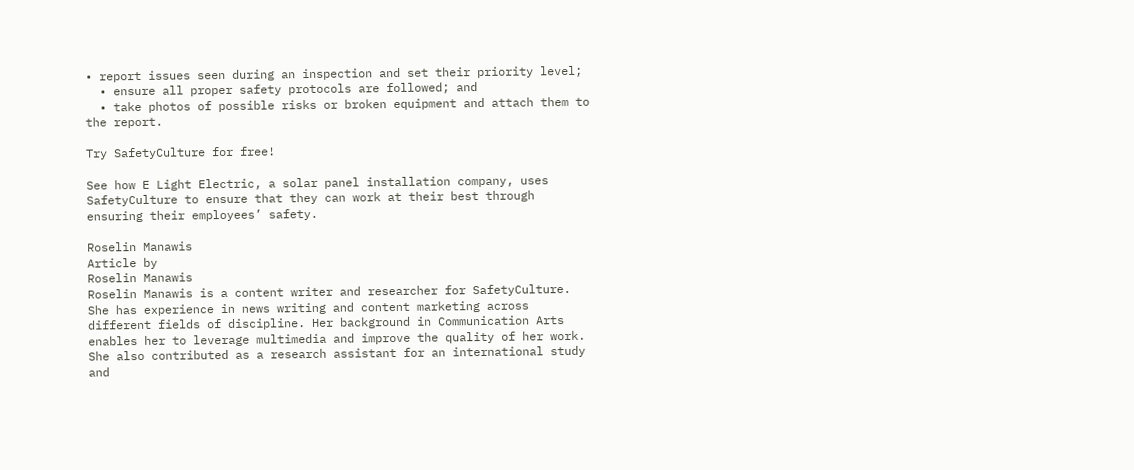• report issues seen during an inspection and set their priority level;
  • ensure all proper safety protocols are followed; and
  • take photos of possible risks or broken equipment and attach them to the report.

Try SafetyCulture for free!

See how E Light Electric, a solar panel installation company, uses SafetyCulture to ensure that they can work at their best through ensuring their employees’ safety.

Roselin Manawis
Article by
Roselin Manawis
Roselin Manawis is a content writer and researcher for SafetyCulture. She has experience in news writing and content marketing across different fields of discipline. Her background in Communication Arts enables her to leverage multimedia and improve the quality of her work. She also contributed as a research assistant for an international study and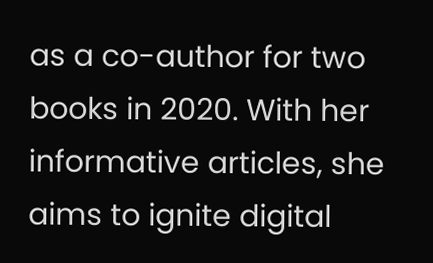as a co-author for two books in 2020. With her informative articles, she aims to ignite digital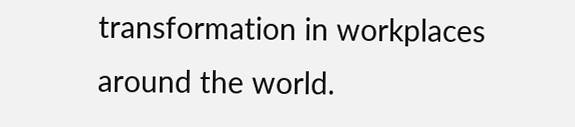transformation in workplaces around the world.